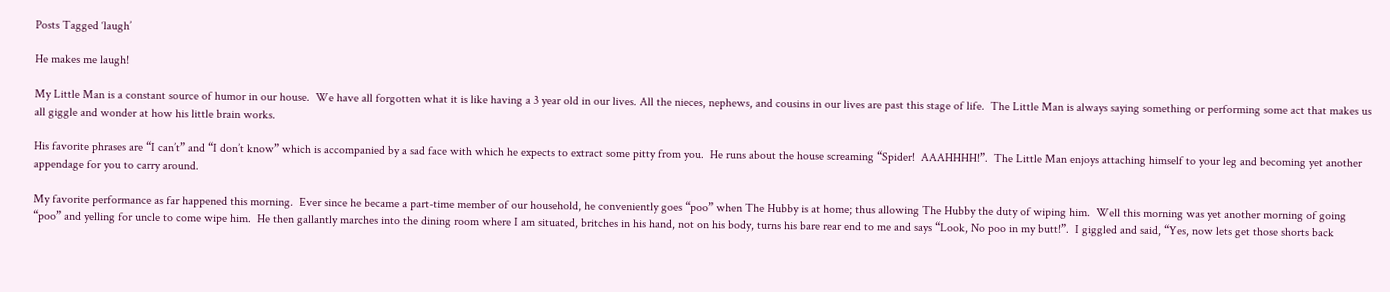Posts Tagged ‘laugh’

He makes me laugh!

My Little Man is a constant source of humor in our house.  We have all forgotten what it is like having a 3 year old in our lives. All the nieces, nephews, and cousins in our lives are past this stage of life.  The Little Man is always saying something or performing some act that makes us all giggle and wonder at how his little brain works.

His favorite phrases are “I can’t” and “I don’t know” which is accompanied by a sad face with which he expects to extract some pitty from you.  He runs about the house screaming “Spider!  AAAHHHH!”.  The Little Man enjoys attaching himself to your leg and becoming yet another appendage for you to carry around.

My favorite performance as far happened this morning.  Ever since he became a part-time member of our household, he conveniently goes “poo” when The Hubby is at home; thus allowing The Hubby the duty of wiping him.  Well this morning was yet another morning of going “poo” and yelling for uncle to come wipe him.  He then gallantly marches into the dining room where I am situated, britches in his hand, not on his body, turns his bare rear end to me and says “Look, No poo in my butt!”.  I giggled and said, “Yes, now lets get those shorts back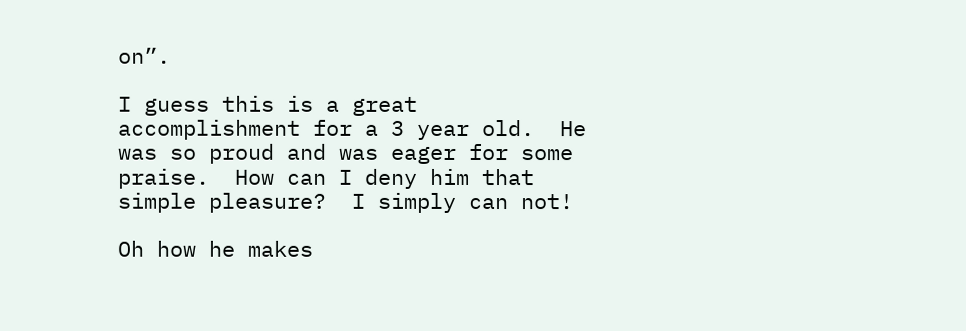on”.

I guess this is a great accomplishment for a 3 year old.  He was so proud and was eager for some praise.  How can I deny him that simple pleasure?  I simply can not!

Oh how he makes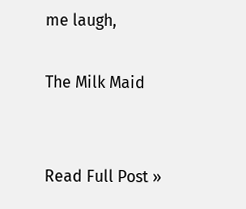me laugh,

The Milk Maid


Read Full Post »